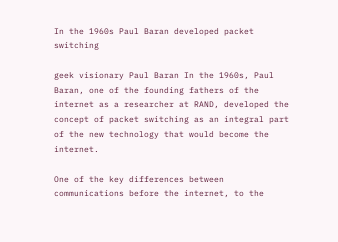In the 1960s Paul Baran developed packet switching

geek visionary Paul Baran In the 1960s, Paul Baran, one of the founding fathers of the internet as a researcher at RAND, developed the concept of packet switching as an integral part of the new technology that would become the internet.

One of the key differences between communications before the internet, to the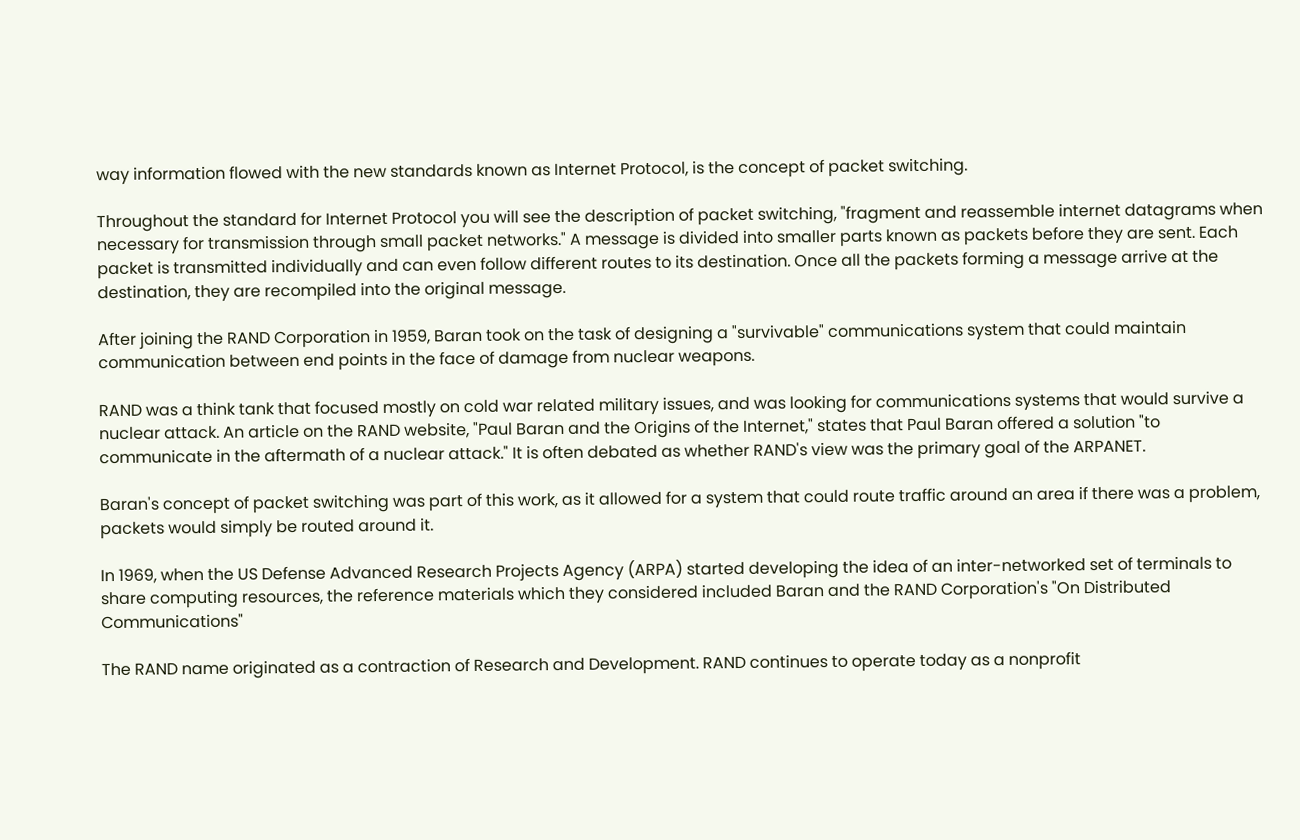way information flowed with the new standards known as Internet Protocol, is the concept of packet switching.

Throughout the standard for Internet Protocol you will see the description of packet switching, "fragment and reassemble internet datagrams when necessary for transmission through small packet networks." A message is divided into smaller parts known as packets before they are sent. Each packet is transmitted individually and can even follow different routes to its destination. Once all the packets forming a message arrive at the destination, they are recompiled into the original message.

After joining the RAND Corporation in 1959, Baran took on the task of designing a "survivable" communications system that could maintain communication between end points in the face of damage from nuclear weapons.

RAND was a think tank that focused mostly on cold war related military issues, and was looking for communications systems that would survive a nuclear attack. An article on the RAND website, "Paul Baran and the Origins of the Internet," states that Paul Baran offered a solution "to communicate in the aftermath of a nuclear attack." It is often debated as whether RAND's view was the primary goal of the ARPANET.

Baran's concept of packet switching was part of this work, as it allowed for a system that could route traffic around an area if there was a problem, packets would simply be routed around it.

In 1969, when the US Defense Advanced Research Projects Agency (ARPA) started developing the idea of an inter-networked set of terminals to share computing resources, the reference materials which they considered included Baran and the RAND Corporation's "On Distributed Communications"

The RAND name originated as a contraction of Research and Development. RAND continues to operate today as a nonprofit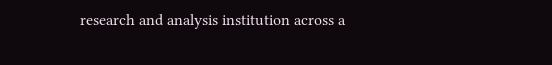research and analysis institution across a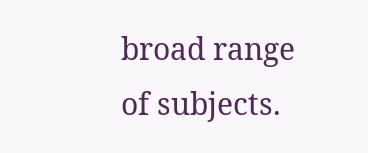broad range of subjects.